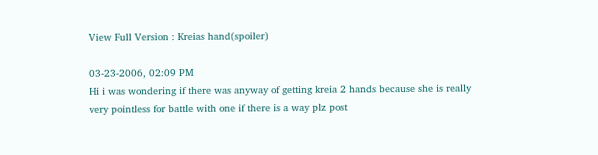View Full Version : Kreias hand(spoiler)

03-23-2006, 02:09 PM
Hi i was wondering if there was anyway of getting kreia 2 hands because she is really very pointless for battle with one if there is a way plz post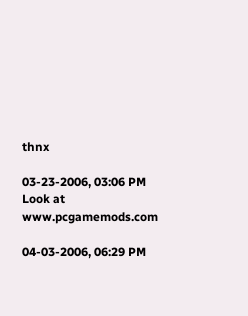thnx

03-23-2006, 03:06 PM
Look at www.pcgamemods.com

04-03-2006, 06:29 PM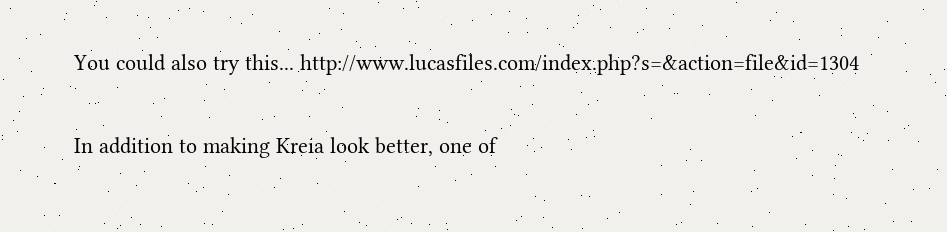You could also try this... http://www.lucasfiles.com/index.php?s=&action=file&id=1304

In addition to making Kreia look better, one of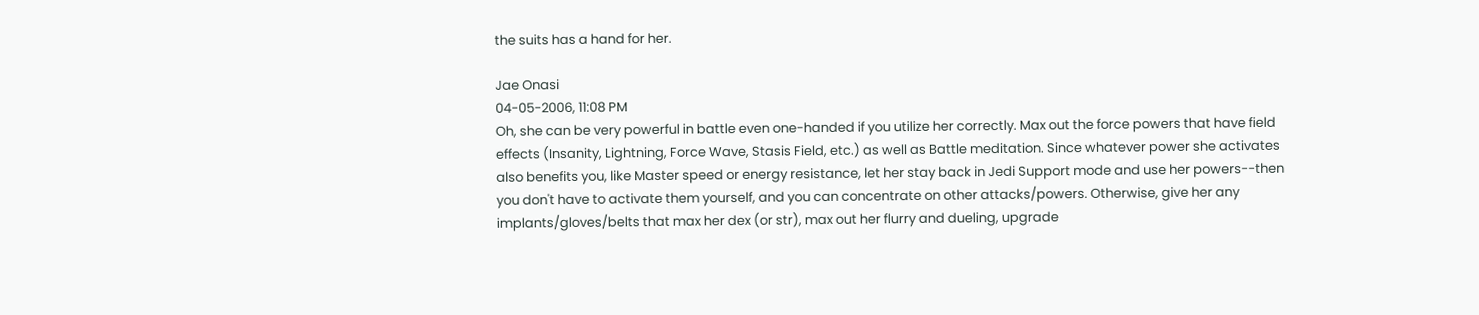the suits has a hand for her.

Jae Onasi
04-05-2006, 11:08 PM
Oh, she can be very powerful in battle even one-handed if you utilize her correctly. Max out the force powers that have field effects (Insanity, Lightning, Force Wave, Stasis Field, etc.) as well as Battle meditation. Since whatever power she activates also benefits you, like Master speed or energy resistance, let her stay back in Jedi Support mode and use her powers--then you don't have to activate them yourself, and you can concentrate on other attacks/powers. Otherwise, give her any implants/gloves/belts that max her dex (or str), max out her flurry and dueling, upgrade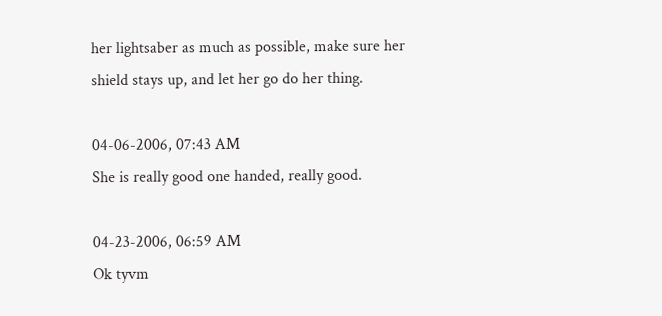her lightsaber as much as possible, make sure her shield stays up, and let her go do her thing.

04-06-2006, 07:43 AM
She is really good one handed, really good.

04-23-2006, 06:59 AM
Ok tyvm